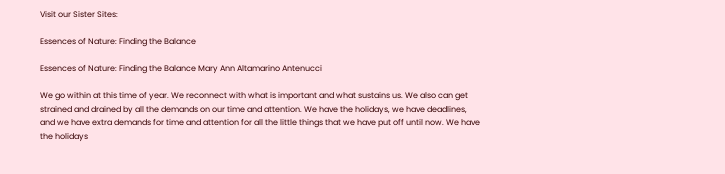Visit our Sister Sites:

Essences of Nature: Finding the Balance

Essences of Nature: Finding the Balance Mary Ann Altamarino Antenucci

We go within at this time of year. We reconnect with what is important and what sustains us. We also can get strained and drained by all the demands on our time and attention. We have the holidays, we have deadlines, and we have extra demands for time and attention for all the little things that we have put off until now. We have the holidays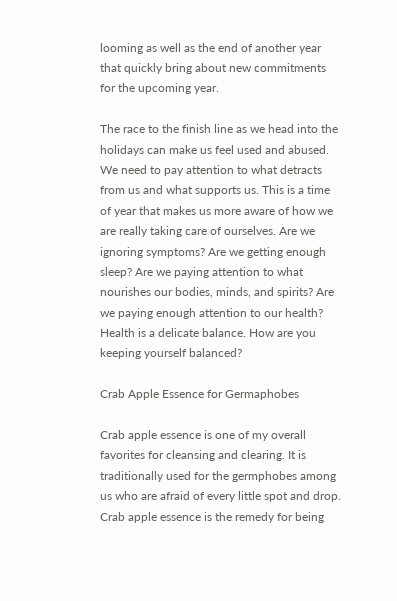looming as well as the end of another year that quickly bring about new commitments for the upcoming year.

The race to the finish line as we head into the holidays can make us feel used and abused. We need to pay attention to what detracts from us and what supports us. This is a time of year that makes us more aware of how we are really taking care of ourselves. Are we ignoring symptoms? Are we getting enough sleep? Are we paying attention to what nourishes our bodies, minds, and spirits? Are we paying enough attention to our health? Health is a delicate balance. How are you keeping yourself balanced?

Crab Apple Essence for Germaphobes

Crab apple essence is one of my overall favorites for cleansing and clearing. It is traditionally used for the germphobes among us who are afraid of every little spot and drop. Crab apple essence is the remedy for being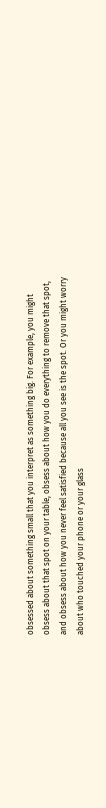obsessed about something small that you interpret as something big. For example, you might obsess about that spot on your table, obsess about how you do everything to remove that spot, and obsess about how you never feel satisfied because all you see is the spot. Or you might worry about who touched your phone or your glass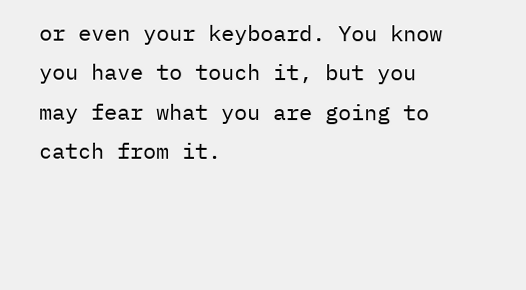or even your keyboard. You know you have to touch it, but you may fear what you are going to catch from it.